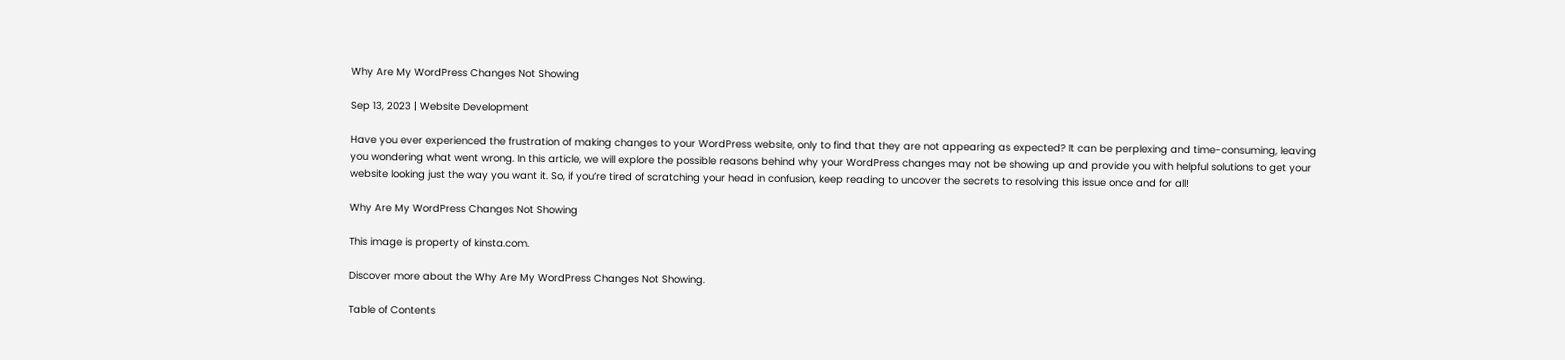Why Are My WordPress Changes Not Showing

Sep 13, 2023 | Website Development

Have you ever experienced the frustration of making changes to your WordPress website, only to find that they are not appearing as expected? It can be perplexing and time-consuming, leaving you wondering what went wrong. In this article, we will explore the possible reasons behind why your WordPress changes may not be showing up and provide you with helpful solutions to get your website looking just the way you want it. So, if you’re tired of scratching your head in confusion, keep reading to uncover the secrets to resolving this issue once and for all!

Why Are My WordPress Changes Not Showing

This image is property of kinsta.com.

Discover more about the Why Are My WordPress Changes Not Showing.

Table of Contents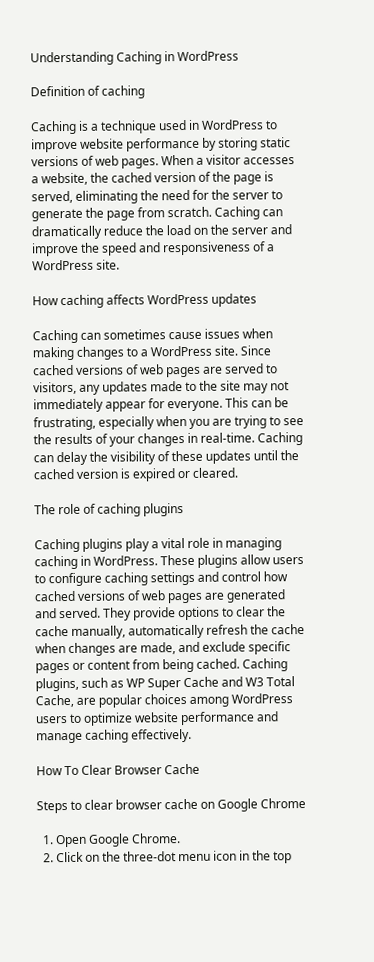Understanding Caching in WordPress

Definition of caching

Caching is a technique used in WordPress to improve website performance by storing static versions of web pages. When a visitor accesses a website, the cached version of the page is served, eliminating the need for the server to generate the page from scratch. Caching can dramatically reduce the load on the server and improve the speed and responsiveness of a WordPress site.

How caching affects WordPress updates

Caching can sometimes cause issues when making changes to a WordPress site. Since cached versions of web pages are served to visitors, any updates made to the site may not immediately appear for everyone. This can be frustrating, especially when you are trying to see the results of your changes in real-time. Caching can delay the visibility of these updates until the cached version is expired or cleared.

The role of caching plugins

Caching plugins play a vital role in managing caching in WordPress. These plugins allow users to configure caching settings and control how cached versions of web pages are generated and served. They provide options to clear the cache manually, automatically refresh the cache when changes are made, and exclude specific pages or content from being cached. Caching plugins, such as WP Super Cache and W3 Total Cache, are popular choices among WordPress users to optimize website performance and manage caching effectively.

How To Clear Browser Cache

Steps to clear browser cache on Google Chrome

  1. Open Google Chrome.
  2. Click on the three-dot menu icon in the top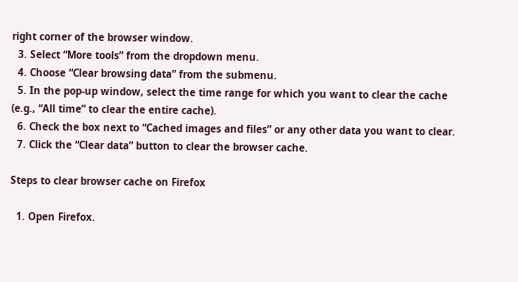right corner of the browser window.
  3. Select “More tools” from the dropdown menu.
  4. Choose “Clear browsing data” from the submenu.
  5. In the pop-up window, select the time range for which you want to clear the cache (e.g., “All time” to clear the entire cache).
  6. Check the box next to “Cached images and files” or any other data you want to clear.
  7. Click the “Clear data” button to clear the browser cache.

Steps to clear browser cache on Firefox

  1. Open Firefox.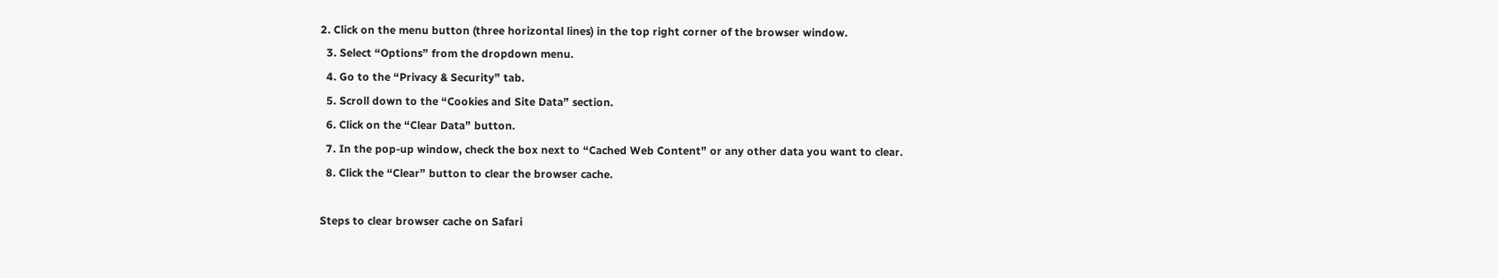2. Click on the menu button (three horizontal lines) in the top right corner of the browser window.
  3. Select “Options” from the dropdown menu.
  4. Go to the “Privacy & Security” tab.
  5. Scroll down to the “Cookies and Site Data” section.
  6. Click on the “Clear Data” button.
  7. In the pop-up window, check the box next to “Cached Web Content” or any other data you want to clear.
  8. Click the “Clear” button to clear the browser cache.

Steps to clear browser cache on Safari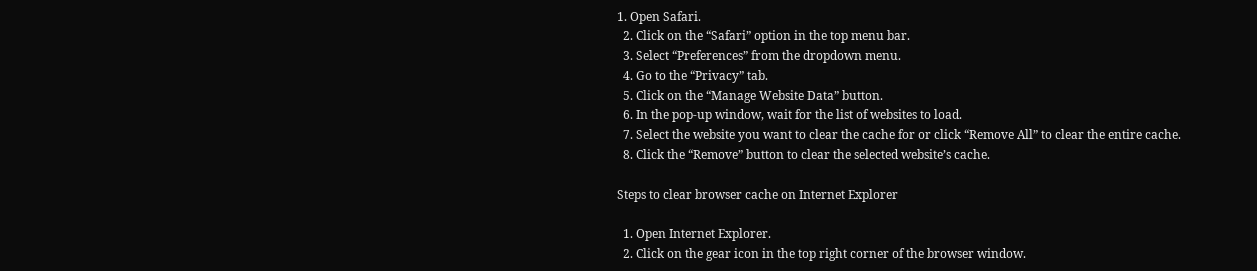1. Open Safari.
  2. Click on the “Safari” option in the top menu bar.
  3. Select “Preferences” from the dropdown menu.
  4. Go to the “Privacy” tab.
  5. Click on the “Manage Website Data” button.
  6. In the pop-up window, wait for the list of websites to load.
  7. Select the website you want to clear the cache for or click “Remove All” to clear the entire cache.
  8. Click the “Remove” button to clear the selected website’s cache.

Steps to clear browser cache on Internet Explorer

  1. Open Internet Explorer.
  2. Click on the gear icon in the top right corner of the browser window.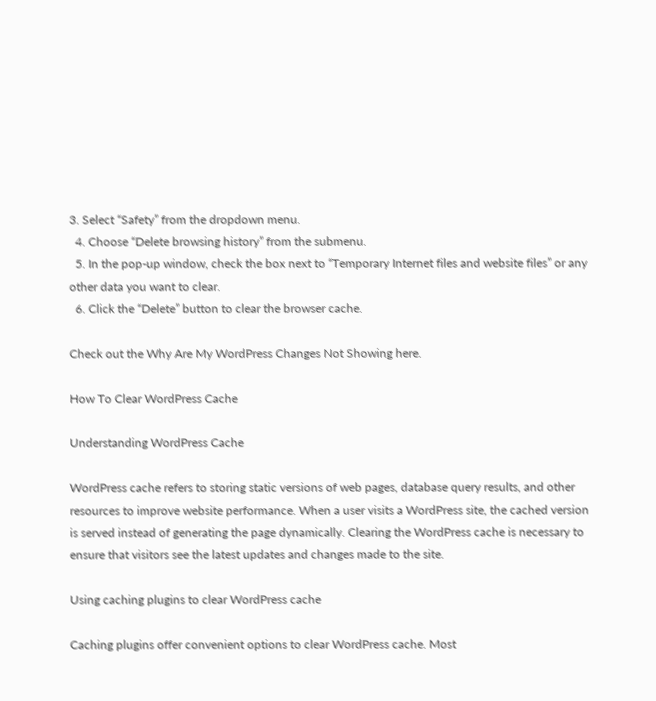3. Select “Safety” from the dropdown menu.
  4. Choose “Delete browsing history” from the submenu.
  5. In the pop-up window, check the box next to “Temporary Internet files and website files” or any other data you want to clear.
  6. Click the “Delete” button to clear the browser cache.

Check out the Why Are My WordPress Changes Not Showing here.

How To Clear WordPress Cache

Understanding WordPress Cache

WordPress cache refers to storing static versions of web pages, database query results, and other resources to improve website performance. When a user visits a WordPress site, the cached version is served instead of generating the page dynamically. Clearing the WordPress cache is necessary to ensure that visitors see the latest updates and changes made to the site.

Using caching plugins to clear WordPress cache

Caching plugins offer convenient options to clear WordPress cache. Most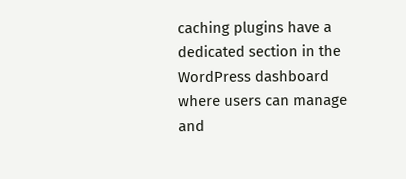caching plugins have a dedicated section in the WordPress dashboard where users can manage and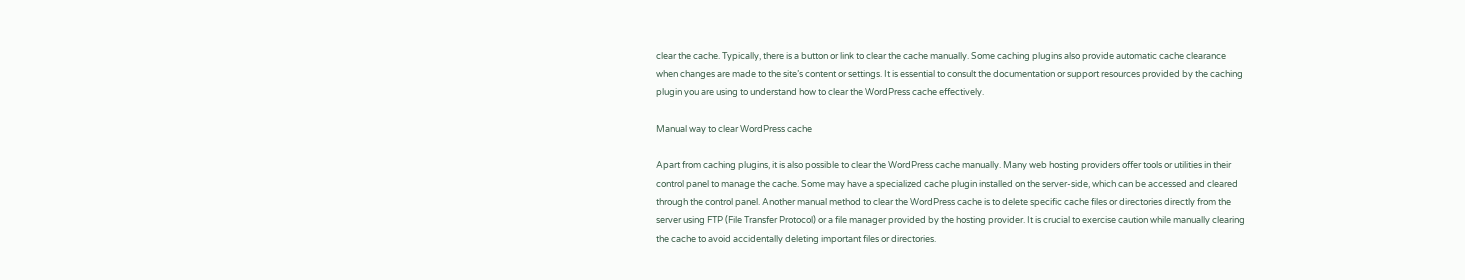clear the cache. Typically, there is a button or link to clear the cache manually. Some caching plugins also provide automatic cache clearance when changes are made to the site’s content or settings. It is essential to consult the documentation or support resources provided by the caching plugin you are using to understand how to clear the WordPress cache effectively.

Manual way to clear WordPress cache

Apart from caching plugins, it is also possible to clear the WordPress cache manually. Many web hosting providers offer tools or utilities in their control panel to manage the cache. Some may have a specialized cache plugin installed on the server-side, which can be accessed and cleared through the control panel. Another manual method to clear the WordPress cache is to delete specific cache files or directories directly from the server using FTP (File Transfer Protocol) or a file manager provided by the hosting provider. It is crucial to exercise caution while manually clearing the cache to avoid accidentally deleting important files or directories.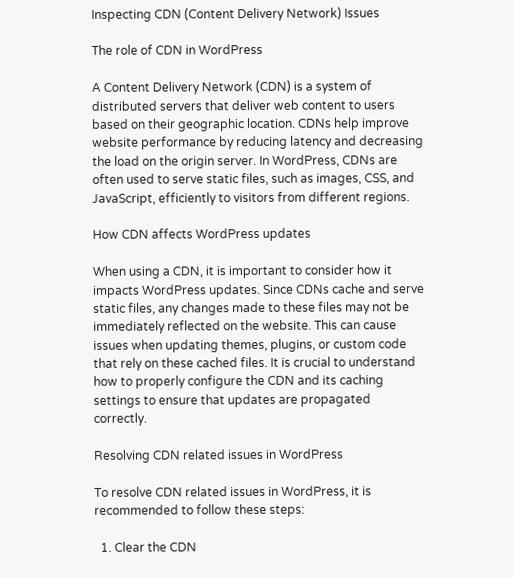Inspecting CDN (Content Delivery Network) Issues

The role of CDN in WordPress

A Content Delivery Network (CDN) is a system of distributed servers that deliver web content to users based on their geographic location. CDNs help improve website performance by reducing latency and decreasing the load on the origin server. In WordPress, CDNs are often used to serve static files, such as images, CSS, and JavaScript, efficiently to visitors from different regions.

How CDN affects WordPress updates

When using a CDN, it is important to consider how it impacts WordPress updates. Since CDNs cache and serve static files, any changes made to these files may not be immediately reflected on the website. This can cause issues when updating themes, plugins, or custom code that rely on these cached files. It is crucial to understand how to properly configure the CDN and its caching settings to ensure that updates are propagated correctly.

Resolving CDN related issues in WordPress

To resolve CDN related issues in WordPress, it is recommended to follow these steps:

  1. Clear the CDN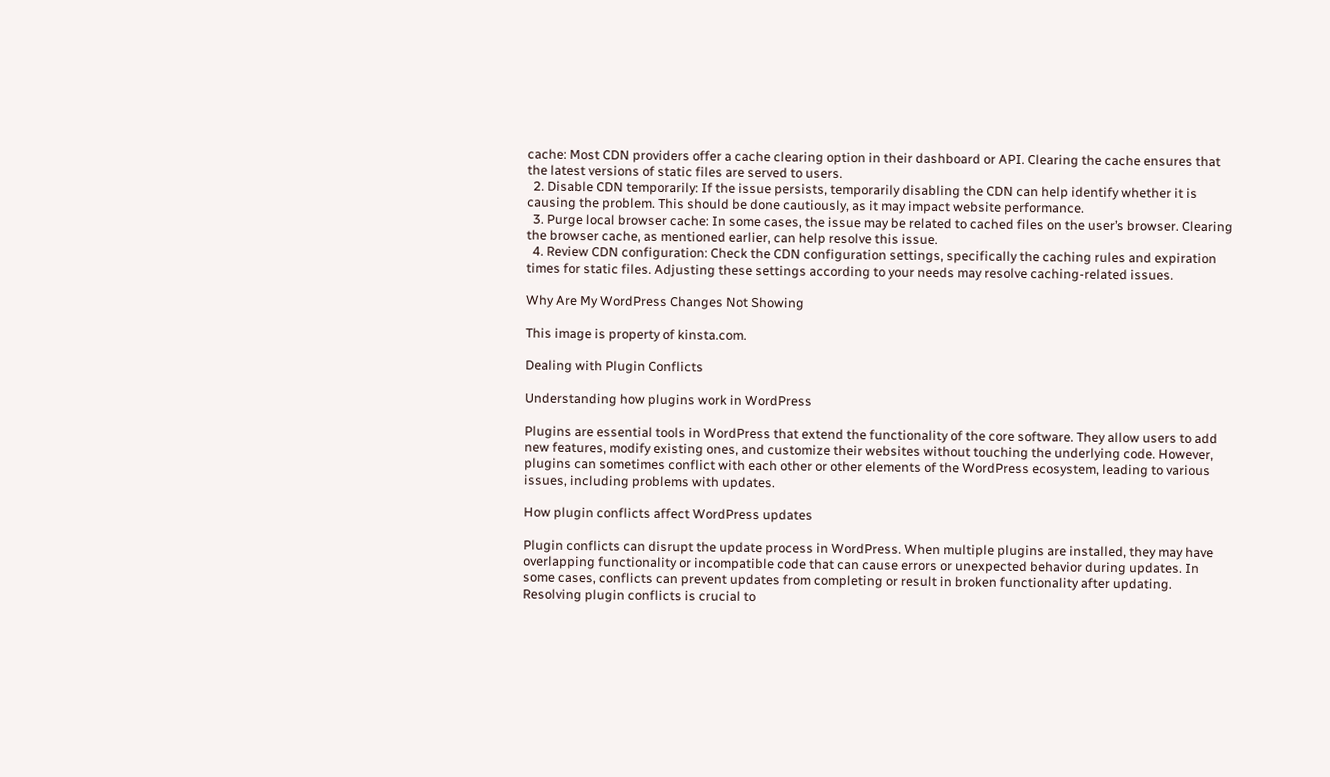cache: Most CDN providers offer a cache clearing option in their dashboard or API. Clearing the cache ensures that the latest versions of static files are served to users.
  2. Disable CDN temporarily: If the issue persists, temporarily disabling the CDN can help identify whether it is causing the problem. This should be done cautiously, as it may impact website performance.
  3. Purge local browser cache: In some cases, the issue may be related to cached files on the user’s browser. Clearing the browser cache, as mentioned earlier, can help resolve this issue.
  4. Review CDN configuration: Check the CDN configuration settings, specifically the caching rules and expiration times for static files. Adjusting these settings according to your needs may resolve caching-related issues.

Why Are My WordPress Changes Not Showing

This image is property of kinsta.com.

Dealing with Plugin Conflicts

Understanding how plugins work in WordPress

Plugins are essential tools in WordPress that extend the functionality of the core software. They allow users to add new features, modify existing ones, and customize their websites without touching the underlying code. However, plugins can sometimes conflict with each other or other elements of the WordPress ecosystem, leading to various issues, including problems with updates.

How plugin conflicts affect WordPress updates

Plugin conflicts can disrupt the update process in WordPress. When multiple plugins are installed, they may have overlapping functionality or incompatible code that can cause errors or unexpected behavior during updates. In some cases, conflicts can prevent updates from completing or result in broken functionality after updating. Resolving plugin conflicts is crucial to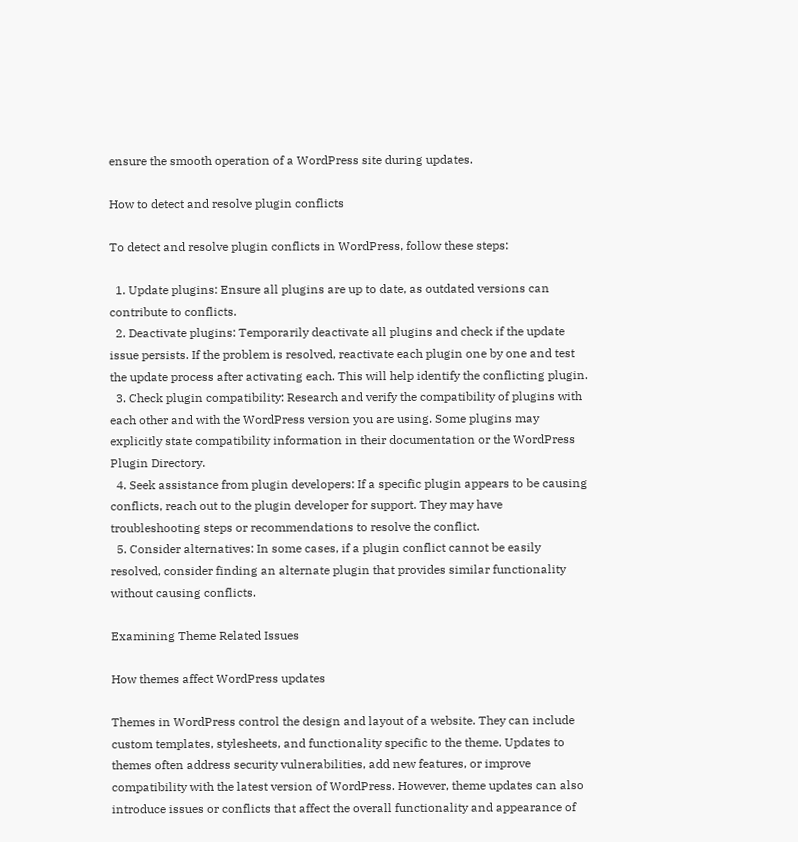ensure the smooth operation of a WordPress site during updates.

How to detect and resolve plugin conflicts

To detect and resolve plugin conflicts in WordPress, follow these steps:

  1. Update plugins: Ensure all plugins are up to date, as outdated versions can contribute to conflicts.
  2. Deactivate plugins: Temporarily deactivate all plugins and check if the update issue persists. If the problem is resolved, reactivate each plugin one by one and test the update process after activating each. This will help identify the conflicting plugin.
  3. Check plugin compatibility: Research and verify the compatibility of plugins with each other and with the WordPress version you are using. Some plugins may explicitly state compatibility information in their documentation or the WordPress Plugin Directory.
  4. Seek assistance from plugin developers: If a specific plugin appears to be causing conflicts, reach out to the plugin developer for support. They may have troubleshooting steps or recommendations to resolve the conflict.
  5. Consider alternatives: In some cases, if a plugin conflict cannot be easily resolved, consider finding an alternate plugin that provides similar functionality without causing conflicts.

Examining Theme Related Issues

How themes affect WordPress updates

Themes in WordPress control the design and layout of a website. They can include custom templates, stylesheets, and functionality specific to the theme. Updates to themes often address security vulnerabilities, add new features, or improve compatibility with the latest version of WordPress. However, theme updates can also introduce issues or conflicts that affect the overall functionality and appearance of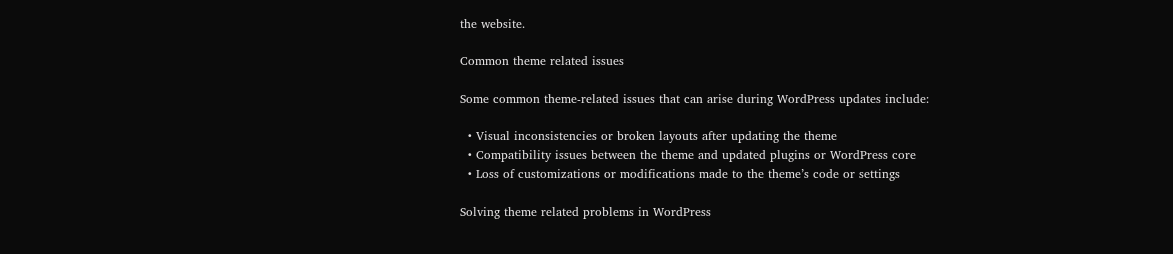the website.

Common theme related issues

Some common theme-related issues that can arise during WordPress updates include:

  • Visual inconsistencies or broken layouts after updating the theme
  • Compatibility issues between the theme and updated plugins or WordPress core
  • Loss of customizations or modifications made to the theme’s code or settings

Solving theme related problems in WordPress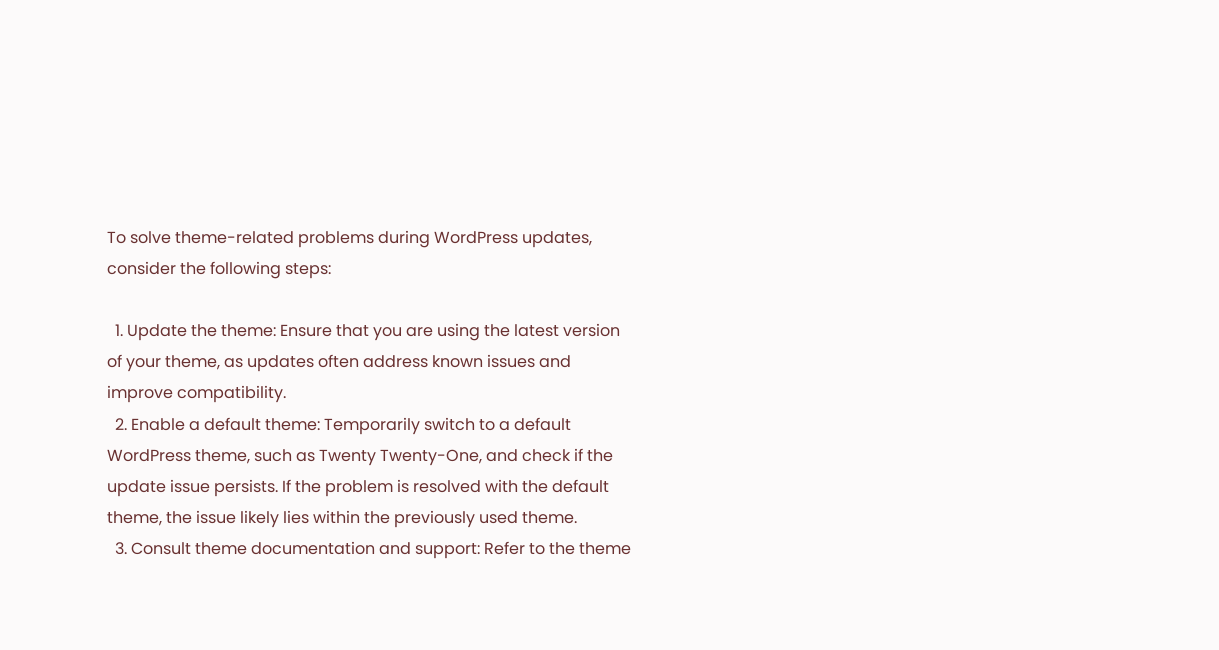To solve theme-related problems during WordPress updates, consider the following steps:

  1. Update the theme: Ensure that you are using the latest version of your theme, as updates often address known issues and improve compatibility.
  2. Enable a default theme: Temporarily switch to a default WordPress theme, such as Twenty Twenty-One, and check if the update issue persists. If the problem is resolved with the default theme, the issue likely lies within the previously used theme.
  3. Consult theme documentation and support: Refer to the theme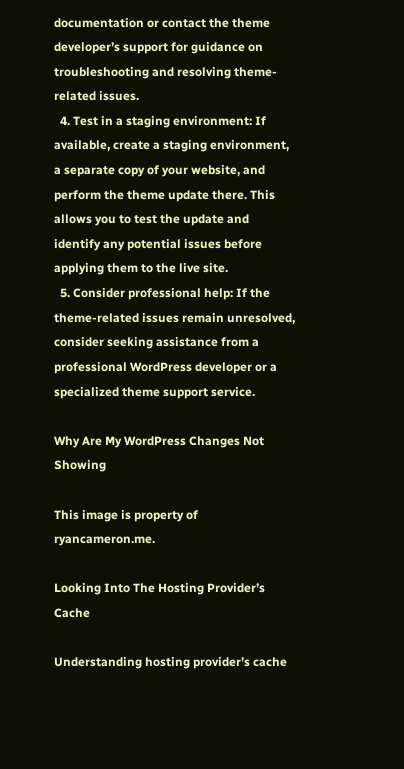documentation or contact the theme developer’s support for guidance on troubleshooting and resolving theme-related issues.
  4. Test in a staging environment: If available, create a staging environment, a separate copy of your website, and perform the theme update there. This allows you to test the update and identify any potential issues before applying them to the live site.
  5. Consider professional help: If the theme-related issues remain unresolved, consider seeking assistance from a professional WordPress developer or a specialized theme support service.

Why Are My WordPress Changes Not Showing

This image is property of ryancameron.me.

Looking Into The Hosting Provider’s Cache

Understanding hosting provider’s cache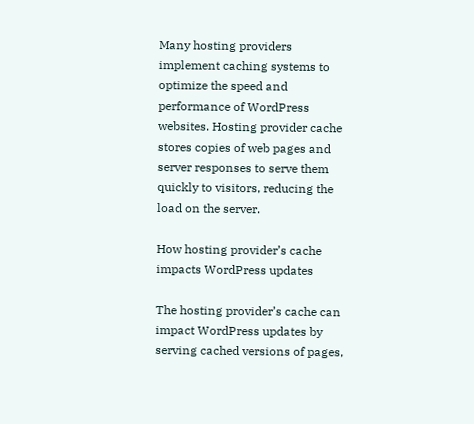Many hosting providers implement caching systems to optimize the speed and performance of WordPress websites. Hosting provider cache stores copies of web pages and server responses to serve them quickly to visitors, reducing the load on the server.

How hosting provider’s cache impacts WordPress updates

The hosting provider’s cache can impact WordPress updates by serving cached versions of pages,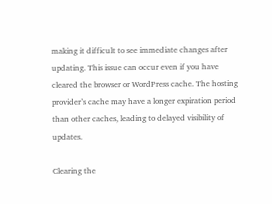making it difficult to see immediate changes after updating. This issue can occur even if you have cleared the browser or WordPress cache. The hosting provider’s cache may have a longer expiration period than other caches, leading to delayed visibility of updates.

Clearing the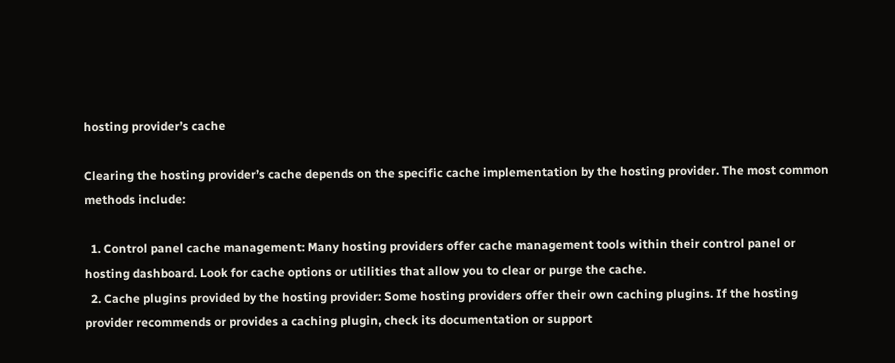hosting provider’s cache

Clearing the hosting provider’s cache depends on the specific cache implementation by the hosting provider. The most common methods include:

  1. Control panel cache management: Many hosting providers offer cache management tools within their control panel or hosting dashboard. Look for cache options or utilities that allow you to clear or purge the cache.
  2. Cache plugins provided by the hosting provider: Some hosting providers offer their own caching plugins. If the hosting provider recommends or provides a caching plugin, check its documentation or support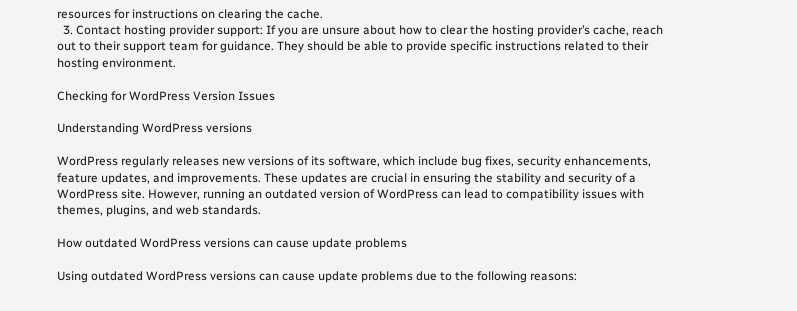resources for instructions on clearing the cache.
  3. Contact hosting provider support: If you are unsure about how to clear the hosting provider’s cache, reach out to their support team for guidance. They should be able to provide specific instructions related to their hosting environment.

Checking for WordPress Version Issues

Understanding WordPress versions

WordPress regularly releases new versions of its software, which include bug fixes, security enhancements, feature updates, and improvements. These updates are crucial in ensuring the stability and security of a WordPress site. However, running an outdated version of WordPress can lead to compatibility issues with themes, plugins, and web standards.

How outdated WordPress versions can cause update problems

Using outdated WordPress versions can cause update problems due to the following reasons: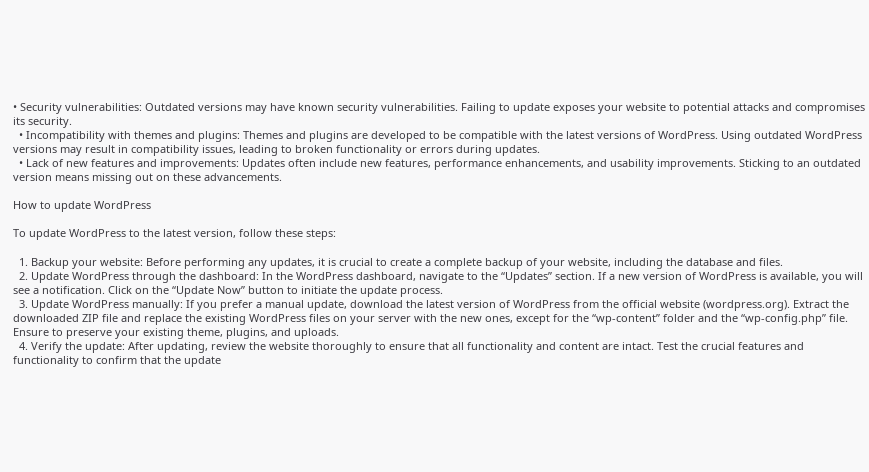• Security vulnerabilities: Outdated versions may have known security vulnerabilities. Failing to update exposes your website to potential attacks and compromises its security.
  • Incompatibility with themes and plugins: Themes and plugins are developed to be compatible with the latest versions of WordPress. Using outdated WordPress versions may result in compatibility issues, leading to broken functionality or errors during updates.
  • Lack of new features and improvements: Updates often include new features, performance enhancements, and usability improvements. Sticking to an outdated version means missing out on these advancements.

How to update WordPress

To update WordPress to the latest version, follow these steps:

  1. Backup your website: Before performing any updates, it is crucial to create a complete backup of your website, including the database and files.
  2. Update WordPress through the dashboard: In the WordPress dashboard, navigate to the “Updates” section. If a new version of WordPress is available, you will see a notification. Click on the “Update Now” button to initiate the update process.
  3. Update WordPress manually: If you prefer a manual update, download the latest version of WordPress from the official website (wordpress.org). Extract the downloaded ZIP file and replace the existing WordPress files on your server with the new ones, except for the “wp-content” folder and the “wp-config.php” file. Ensure to preserve your existing theme, plugins, and uploads.
  4. Verify the update: After updating, review the website thoroughly to ensure that all functionality and content are intact. Test the crucial features and functionality to confirm that the update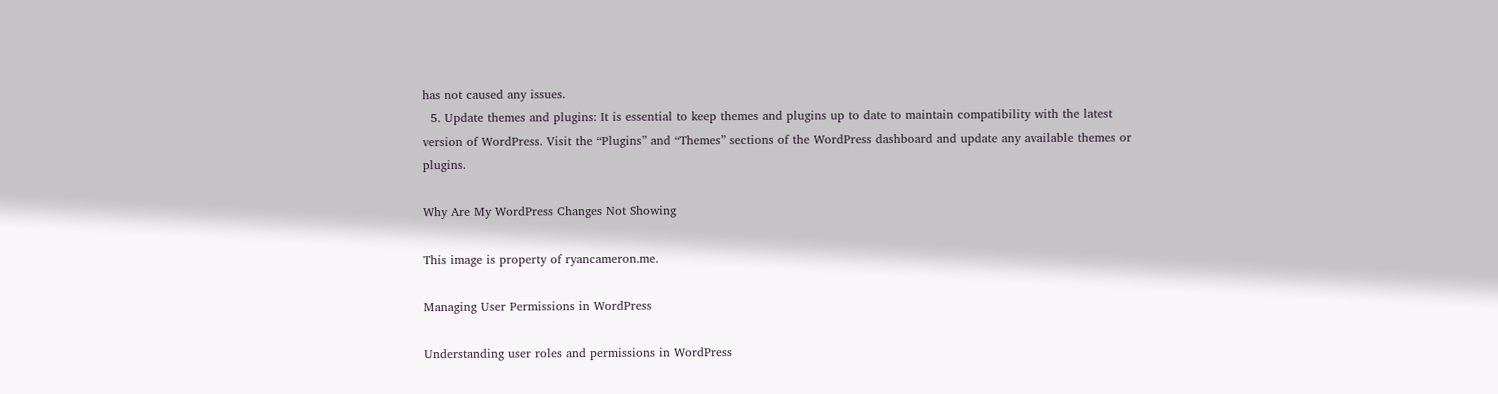has not caused any issues.
  5. Update themes and plugins: It is essential to keep themes and plugins up to date to maintain compatibility with the latest version of WordPress. Visit the “Plugins” and “Themes” sections of the WordPress dashboard and update any available themes or plugins.

Why Are My WordPress Changes Not Showing

This image is property of ryancameron.me.

Managing User Permissions in WordPress

Understanding user roles and permissions in WordPress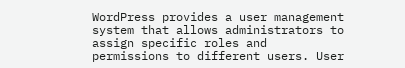WordPress provides a user management system that allows administrators to assign specific roles and permissions to different users. User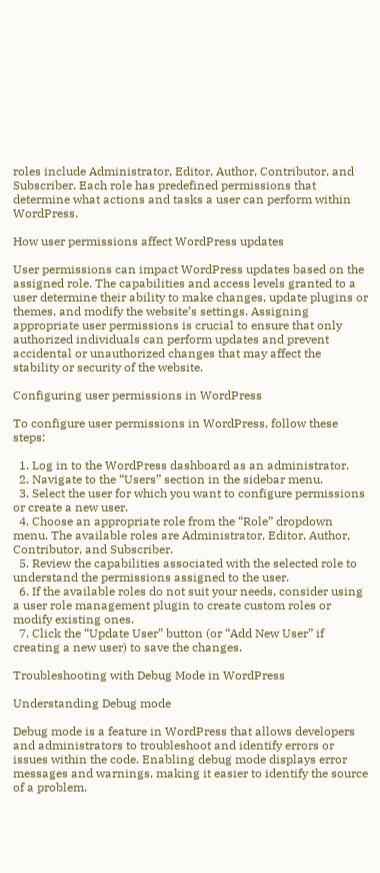roles include Administrator, Editor, Author, Contributor, and Subscriber. Each role has predefined permissions that determine what actions and tasks a user can perform within WordPress.

How user permissions affect WordPress updates

User permissions can impact WordPress updates based on the assigned role. The capabilities and access levels granted to a user determine their ability to make changes, update plugins or themes, and modify the website’s settings. Assigning appropriate user permissions is crucial to ensure that only authorized individuals can perform updates and prevent accidental or unauthorized changes that may affect the stability or security of the website.

Configuring user permissions in WordPress

To configure user permissions in WordPress, follow these steps:

  1. Log in to the WordPress dashboard as an administrator.
  2. Navigate to the “Users” section in the sidebar menu.
  3. Select the user for which you want to configure permissions or create a new user.
  4. Choose an appropriate role from the “Role” dropdown menu. The available roles are Administrator, Editor, Author, Contributor, and Subscriber.
  5. Review the capabilities associated with the selected role to understand the permissions assigned to the user.
  6. If the available roles do not suit your needs, consider using a user role management plugin to create custom roles or modify existing ones.
  7. Click the “Update User” button (or “Add New User” if creating a new user) to save the changes.

Troubleshooting with Debug Mode in WordPress

Understanding Debug mode

Debug mode is a feature in WordPress that allows developers and administrators to troubleshoot and identify errors or issues within the code. Enabling debug mode displays error messages and warnings, making it easier to identify the source of a problem.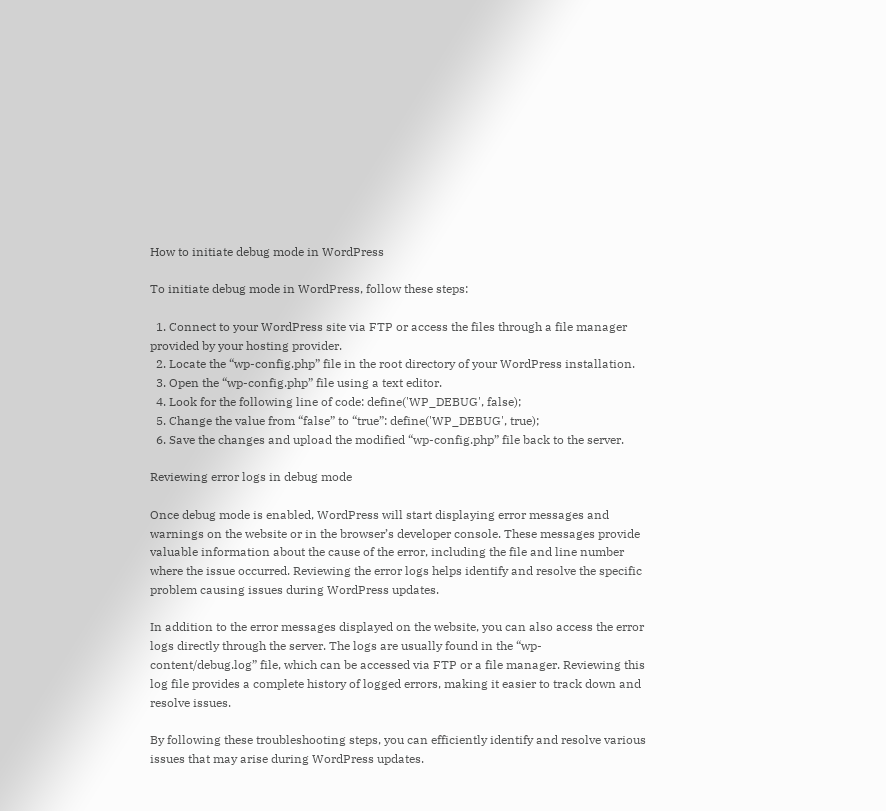How to initiate debug mode in WordPress

To initiate debug mode in WordPress, follow these steps:

  1. Connect to your WordPress site via FTP or access the files through a file manager provided by your hosting provider.
  2. Locate the “wp-config.php” file in the root directory of your WordPress installation.
  3. Open the “wp-config.php” file using a text editor.
  4. Look for the following line of code: define('WP_DEBUG', false);
  5. Change the value from “false” to “true”: define('WP_DEBUG', true);
  6. Save the changes and upload the modified “wp-config.php” file back to the server.

Reviewing error logs in debug mode

Once debug mode is enabled, WordPress will start displaying error messages and warnings on the website or in the browser’s developer console. These messages provide valuable information about the cause of the error, including the file and line number where the issue occurred. Reviewing the error logs helps identify and resolve the specific problem causing issues during WordPress updates.

In addition to the error messages displayed on the website, you can also access the error logs directly through the server. The logs are usually found in the “wp-content/debug.log” file, which can be accessed via FTP or a file manager. Reviewing this log file provides a complete history of logged errors, making it easier to track down and resolve issues.

By following these troubleshooting steps, you can efficiently identify and resolve various issues that may arise during WordPress updates.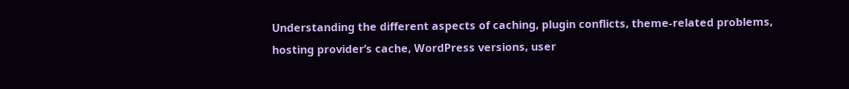Understanding the different aspects of caching, plugin conflicts, theme-related problems, hosting provider’s cache, WordPress versions, user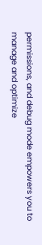permissions, and debug mode empowers you to manage and optimize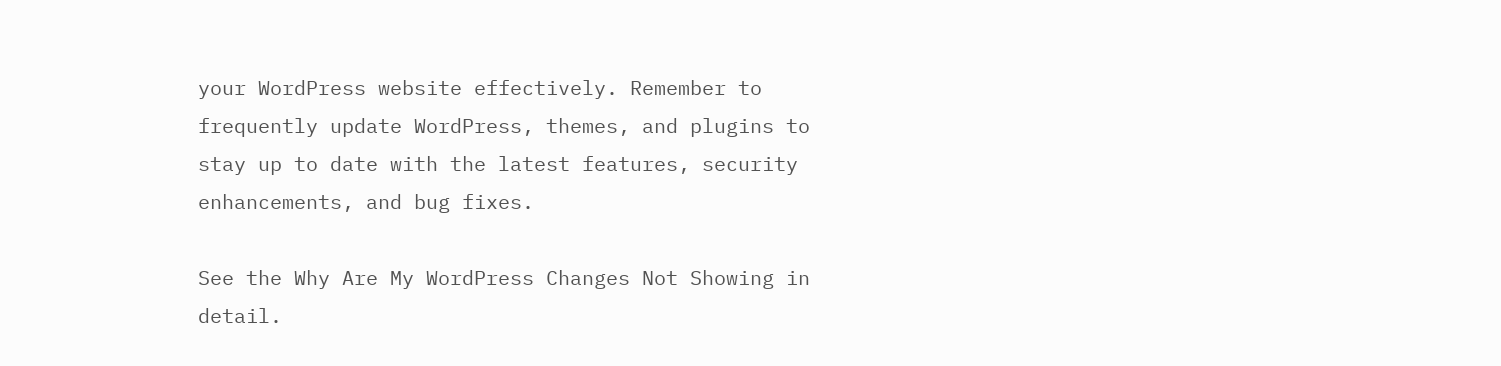your WordPress website effectively. Remember to frequently update WordPress, themes, and plugins to stay up to date with the latest features, security enhancements, and bug fixes.

See the Why Are My WordPress Changes Not Showing in detail.